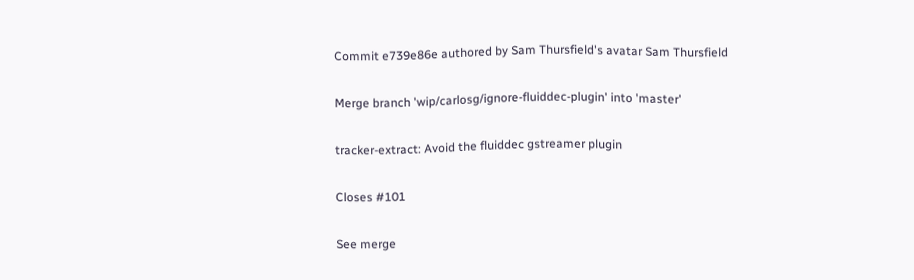Commit e739e86e authored by Sam Thursfield's avatar Sam Thursfield

Merge branch 'wip/carlosg/ignore-fluiddec-plugin' into 'master'

tracker-extract: Avoid the fluiddec gstreamer plugin

Closes #101

See merge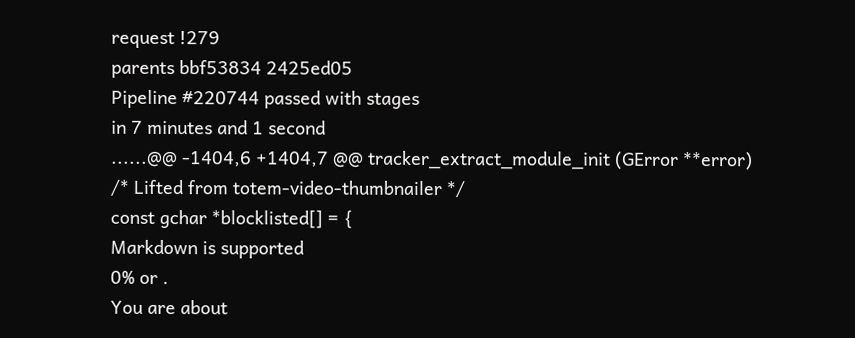request !279
parents bbf53834 2425ed05
Pipeline #220744 passed with stages
in 7 minutes and 1 second
......@@ -1404,6 +1404,7 @@ tracker_extract_module_init (GError **error)
/* Lifted from totem-video-thumbnailer */
const gchar *blocklisted[] = {
Markdown is supported
0% or .
You are about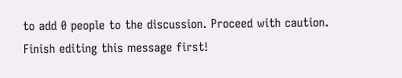to add 0 people to the discussion. Proceed with caution.
Finish editing this message first!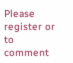Please register or to comment